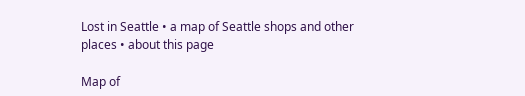Lost in Seattle • a map of Seattle shops and other places • about this page

Map of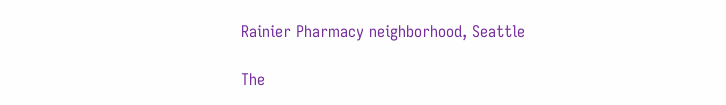Rainier Pharmacy neighborhood, Seattle

The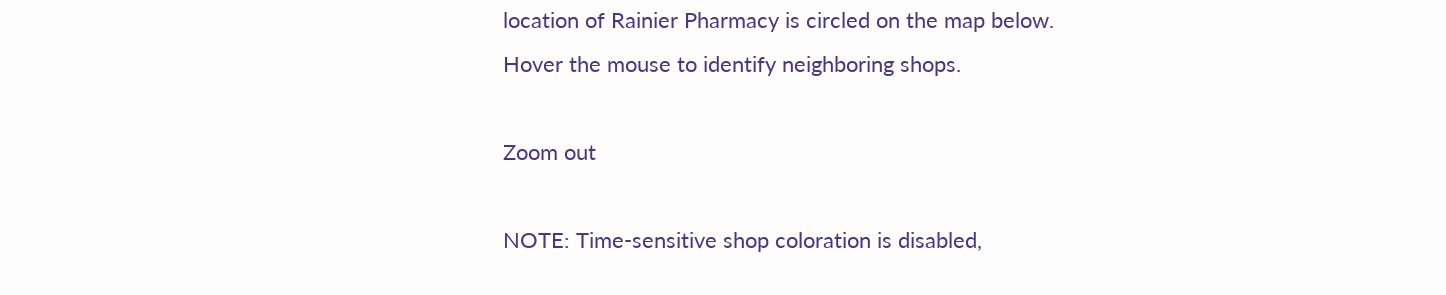location of Rainier Pharmacy is circled on the map below.
Hover the mouse to identify neighboring shops.

Zoom out

NOTE: Time-sensitive shop coloration is disabled,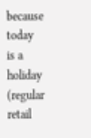because today is a holiday
(regular retail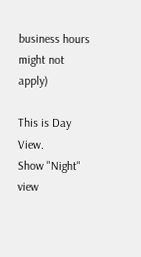business hours might not apply)

This is Day View.
Show "Night" view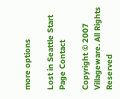more options

Lost in Seattle Start Page Contact

Copyright © 2007 Villageware. All Rights Reserved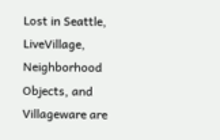Lost in Seattle, LiveVillage, Neighborhood Objects, and Villageware are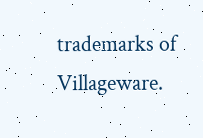trademarks of Villageware.